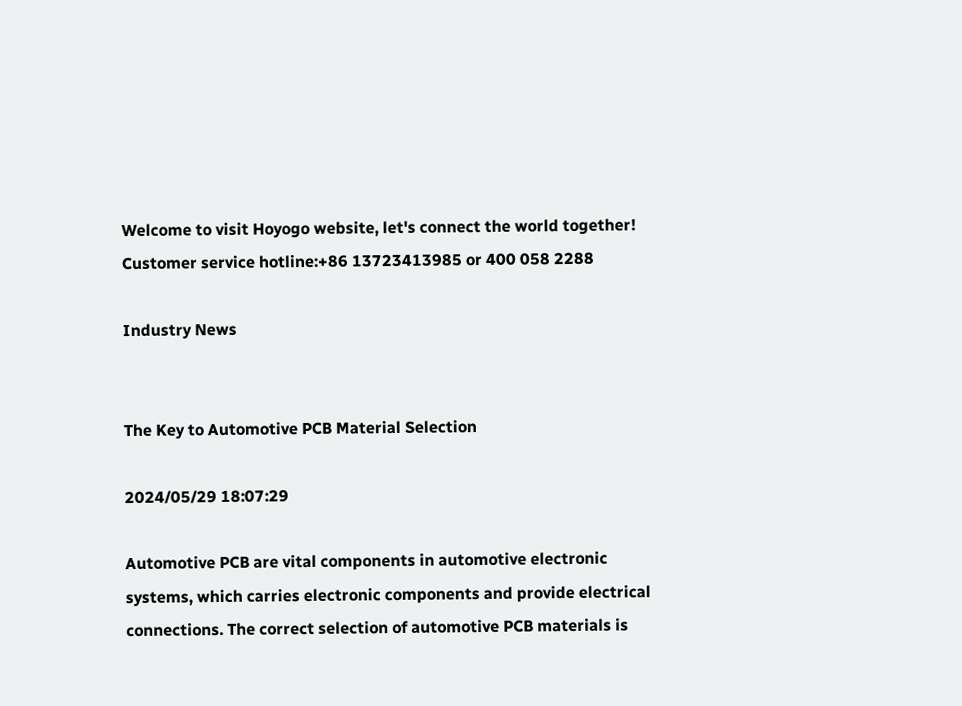Welcome to visit Hoyogo website, let's connect the world together!
Customer service hotline:+86 13723413985 or 400 058 2288

Industry News


The Key to Automotive PCB Material Selection

2024/05/29 18:07:29

Automotive PCB are vital components in automotive electronic systems, which carries electronic components and provide electrical connections. The correct selection of automotive PCB materials is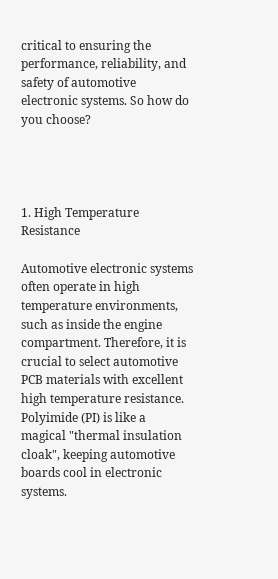critical to ensuring the performance, reliability, and safety of automotive electronic systems. So how do you choose?




1. High Temperature Resistance

Automotive electronic systems often operate in high temperature environments, such as inside the engine compartment. Therefore, it is crucial to select automotive PCB materials with excellent high temperature resistance. Polyimide (PI) is like a magical "thermal insulation cloak", keeping automotive boards cool in electronic systems.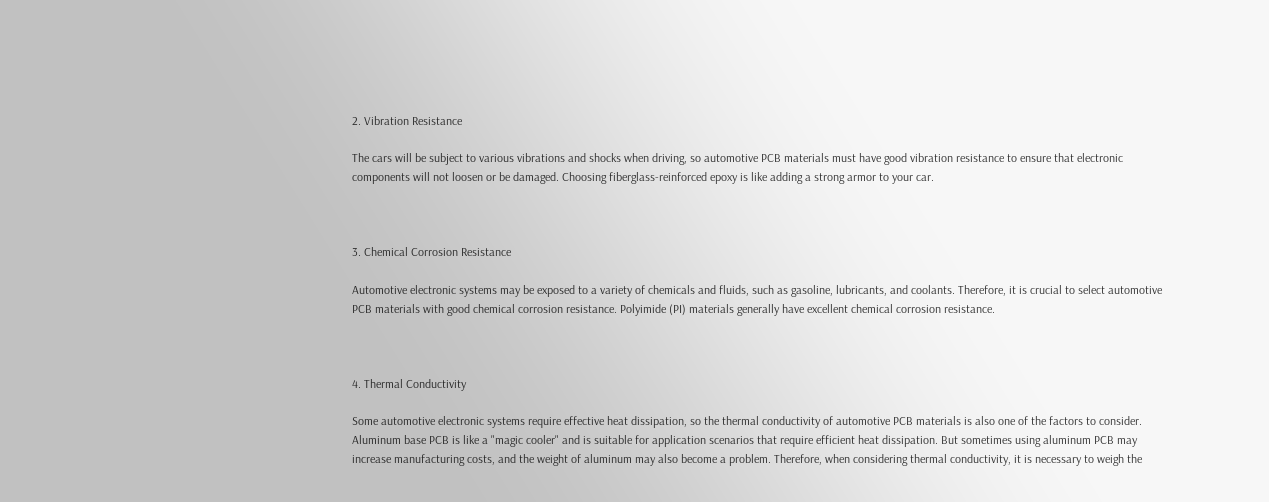2. Vibration Resistance

The cars will be subject to various vibrations and shocks when driving, so automotive PCB materials must have good vibration resistance to ensure that electronic components will not loosen or be damaged. Choosing fiberglass-reinforced epoxy is like adding a strong armor to your car.



3. Chemical Corrosion Resistance

Automotive electronic systems may be exposed to a variety of chemicals and fluids, such as gasoline, lubricants, and coolants. Therefore, it is crucial to select automotive PCB materials with good chemical corrosion resistance. Polyimide (PI) materials generally have excellent chemical corrosion resistance.



4. Thermal Conductivity

Some automotive electronic systems require effective heat dissipation, so the thermal conductivity of automotive PCB materials is also one of the factors to consider. Aluminum base PCB is like a "magic cooler" and is suitable for application scenarios that require efficient heat dissipation. But sometimes using aluminum PCB may increase manufacturing costs, and the weight of aluminum may also become a problem. Therefore, when considering thermal conductivity, it is necessary to weigh the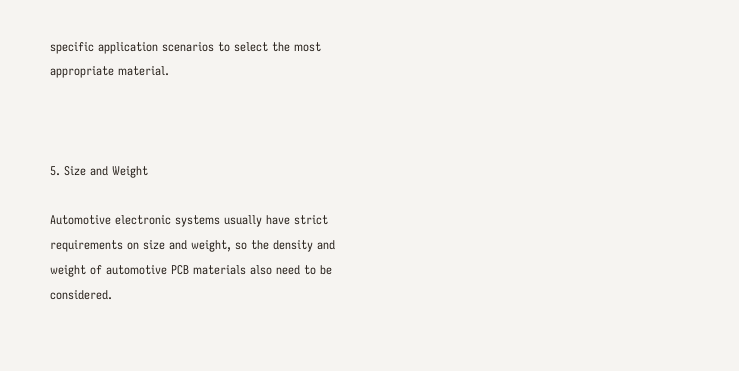specific application scenarios to select the most appropriate material.



5. Size and Weight

Automotive electronic systems usually have strict requirements on size and weight, so the density and weight of automotive PCB materials also need to be considered.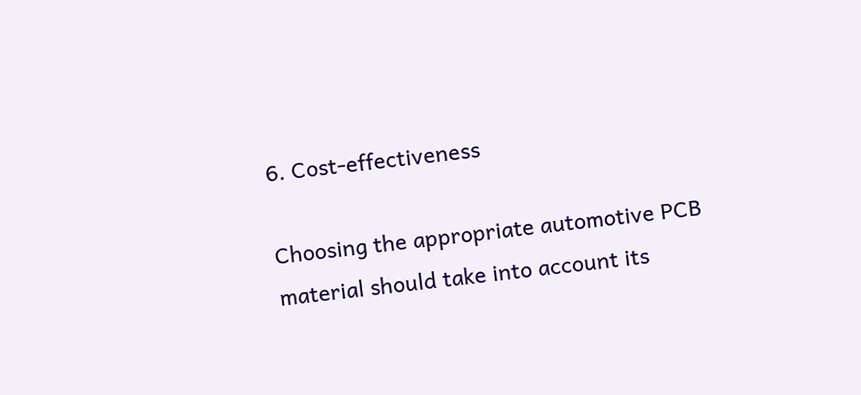6. Cost-effectiveness

Choosing the appropriate automotive PCB material should take into account its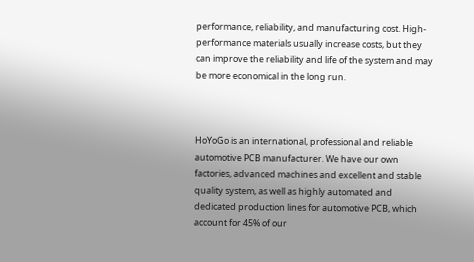performance, reliability, and manufacturing cost. High-performance materials usually increase costs, but they can improve the reliability and life of the system and may be more economical in the long run.



HoYoGo is an international, professional and reliable automotive PCB manufacturer. We have our own factories, advanced machines and excellent and stable quality system, as well as highly automated and dedicated production lines for automotive PCB, which account for 45% of our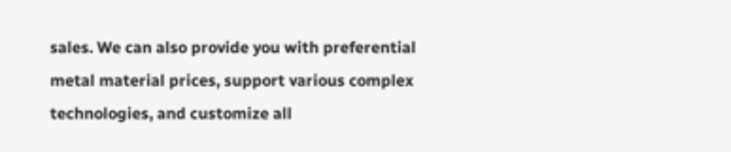sales. We can also provide you with preferential metal material prices, support various complex technologies, and customize all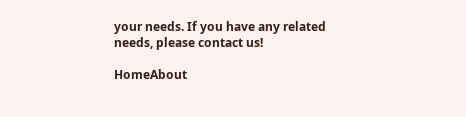your needs. If you have any related needs, please contact us!

HomeAbout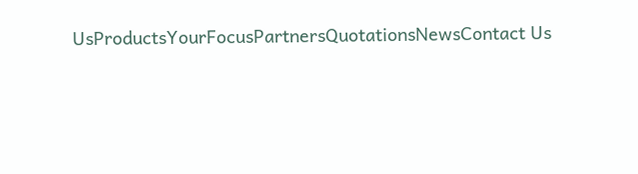UsProductsYourFocusPartnersQuotationsNewsContact Us